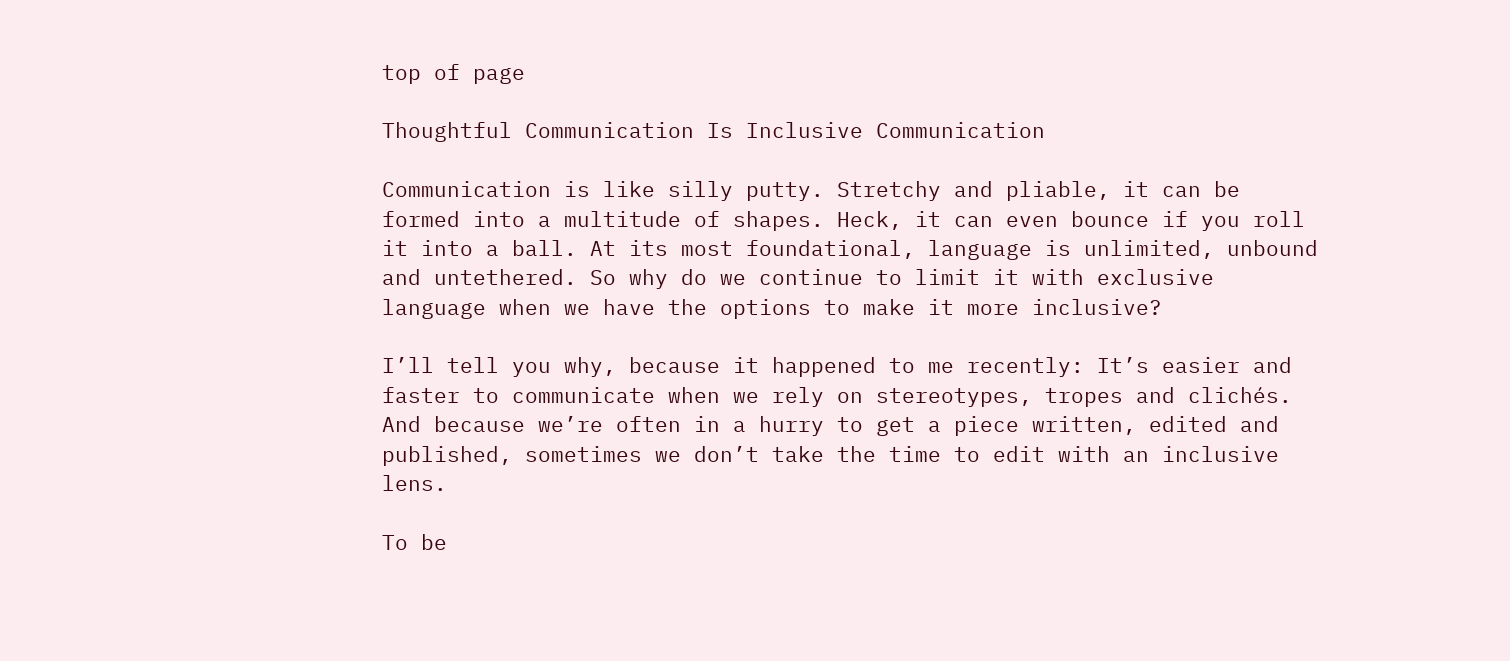top of page

Thoughtful Communication Is Inclusive Communication

Communication is like silly putty. Stretchy and pliable, it can be formed into a multitude of shapes. Heck, it can even bounce if you roll it into a ball. At its most foundational, language is unlimited, unbound and untethered. So why do we continue to limit it with exclusive language when we have the options to make it more inclusive?

I’ll tell you why, because it happened to me recently: It’s easier and faster to communicate when we rely on stereotypes, tropes and clichés. And because we’re often in a hurry to get a piece written, edited and published, sometimes we don’t take the time to edit with an inclusive lens.

To be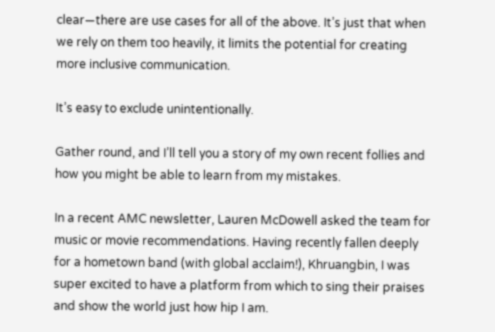clear—there are use cases for all of the above. It’s just that when we rely on them too heavily, it limits the potential for creating more inclusive communication.

It’s easy to exclude unintentionally.

Gather round, and I’ll tell you a story of my own recent follies and how you might be able to learn from my mistakes.

In a recent AMC newsletter, Lauren McDowell asked the team for music or movie recommendations. Having recently fallen deeply for a hometown band (with global acclaim!), Khruangbin, I was super excited to have a platform from which to sing their praises and show the world just how hip I am.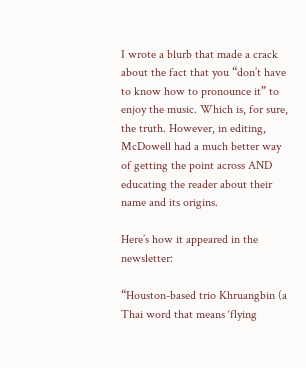I wrote a blurb that made a crack about the fact that you “don’t have to know how to pronounce it” to enjoy the music. Which is, for sure, the truth. However, in editing, McDowell had a much better way of getting the point across AND educating the reader about their name and its origins.

Here’s how it appeared in the newsletter:

“Houston-based trio Khruangbin (a Thai word that means ‘flying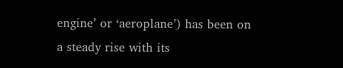engine’ or ‘aeroplane’) has been on a steady rise with its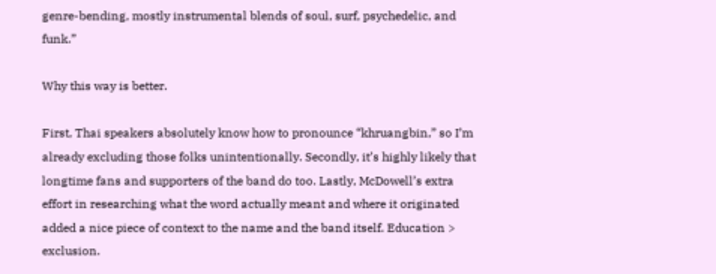genre-bending, mostly instrumental blends of soul, surf, psychedelic, and funk.”

Why this way is better.

First, Thai speakers absolutely know how to pronounce “khruangbin,” so I’m already excluding those folks unintentionally. Secondly, it’s highly likely that longtime fans and supporters of the band do too. Lastly, McDowell’s extra effort in researching what the word actually meant and where it originated added a nice piece of context to the name and the band itself. Education > exclusion.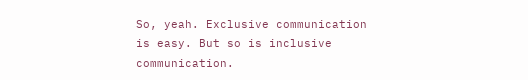So, yeah. Exclusive communication is easy. But so is inclusive communication.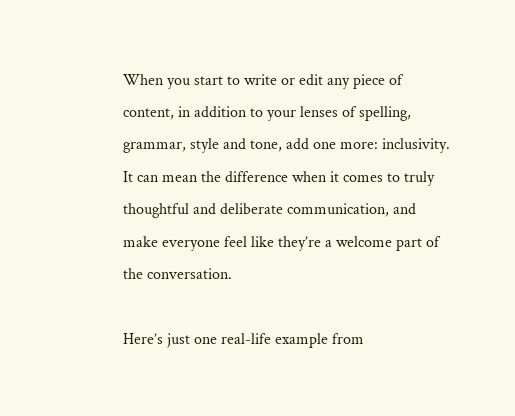When you start to write or edit any piece of content, in addition to your lenses of spelling, grammar, style and tone, add one more: inclusivity. It can mean the difference when it comes to truly thoughtful and deliberate communication, and make everyone feel like they’re a welcome part of the conversation.

Here’s just one real-life example from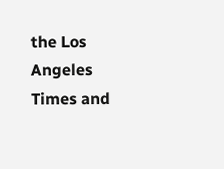the Los Angeles Times and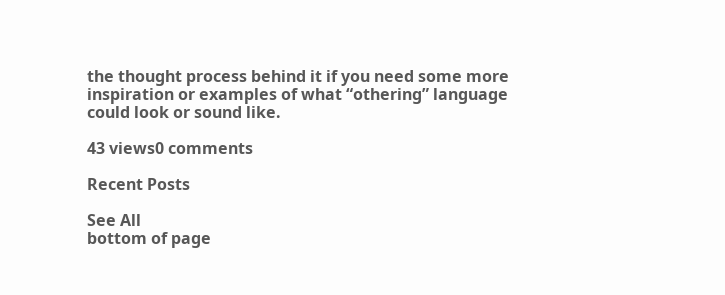the thought process behind it if you need some more inspiration or examples of what “othering” language could look or sound like.

43 views0 comments

Recent Posts

See All
bottom of page